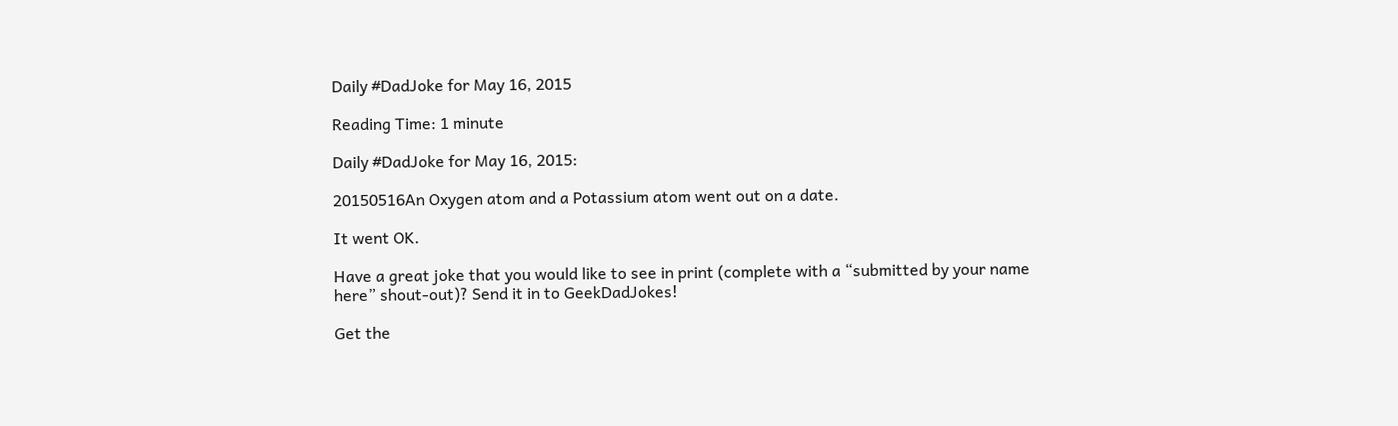Daily #DadJoke for May 16, 2015

Reading Time: 1 minute

Daily #DadJoke for May 16, 2015:

20150516An Oxygen atom and a Potassium atom went out on a date.

It went OK.

Have a great joke that you would like to see in print (complete with a “submitted by your name here” shout-out)? Send it in to GeekDadJokes!

Get the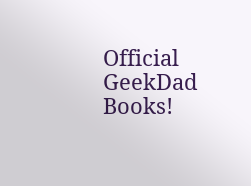Official GeekDad Books!